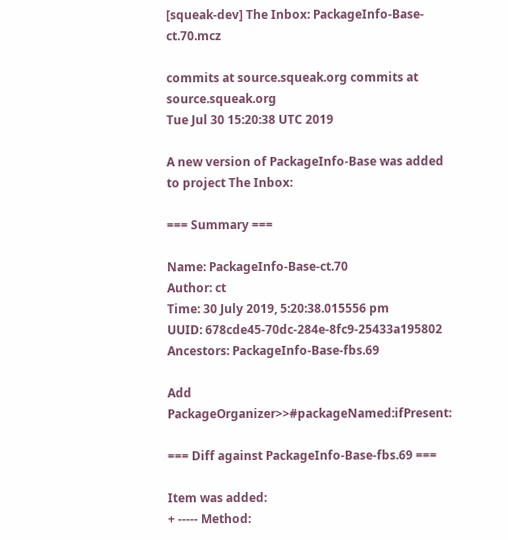[squeak-dev] The Inbox: PackageInfo-Base-ct.70.mcz

commits at source.squeak.org commits at source.squeak.org
Tue Jul 30 15:20:38 UTC 2019

A new version of PackageInfo-Base was added to project The Inbox:

=== Summary ===

Name: PackageInfo-Base-ct.70
Author: ct
Time: 30 July 2019, 5:20:38.015556 pm
UUID: 678cde45-70dc-284e-8fc9-25433a195802
Ancestors: PackageInfo-Base-fbs.69

Add PackageOrganizer>>#packageNamed:ifPresent:

=== Diff against PackageInfo-Base-fbs.69 ===

Item was added:
+ ----- Method: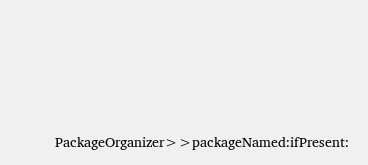PackageOrganizer>>packageNamed:ifPresent: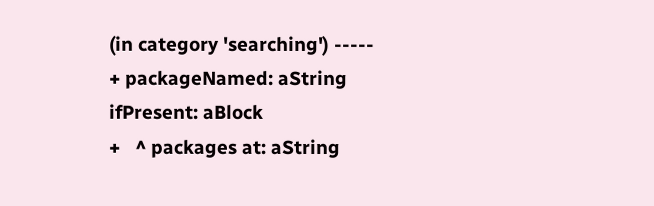(in category 'searching') -----
+ packageNamed: aString ifPresent: aBlock
+   ^ packages at: aString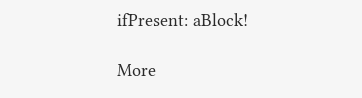ifPresent: aBlock!

More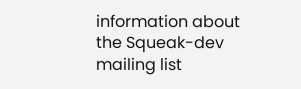information about the Squeak-dev mailing list